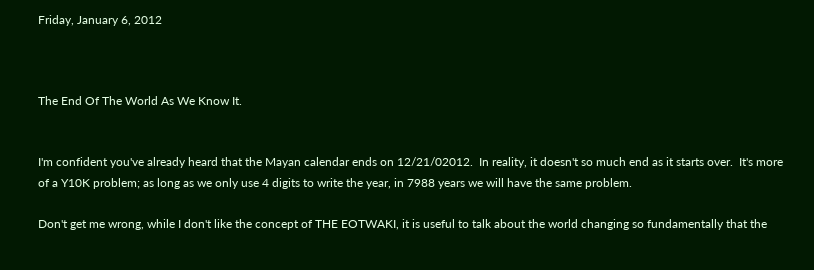Friday, January 6, 2012



The End Of The World As We Know It.


I'm confident you've already heard that the Mayan calendar ends on 12/21/02012.  In reality, it doesn't so much end as it starts over.  It's more of a Y10K problem; as long as we only use 4 digits to write the year, in 7988 years we will have the same problem.

Don't get me wrong, while I don't like the concept of THE EOTWAKI, it is useful to talk about the world changing so fundamentally that the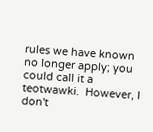rules we have known no longer apply; you could call it a teotwawki.  However, I don't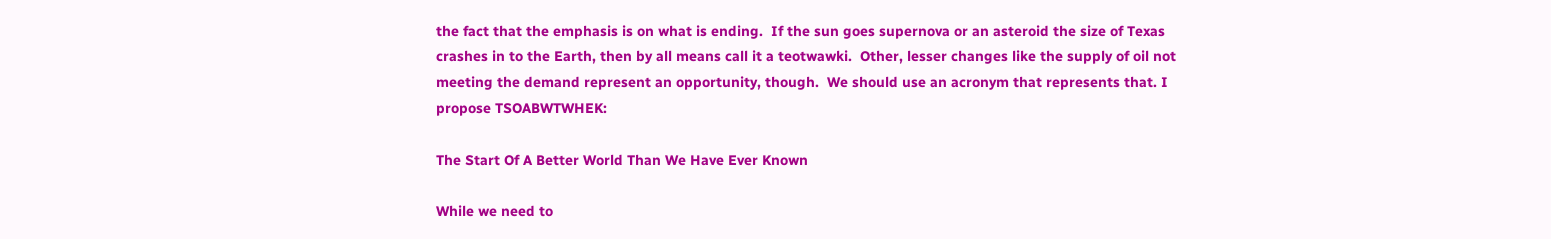the fact that the emphasis is on what is ending.  If the sun goes supernova or an asteroid the size of Texas crashes in to the Earth, then by all means call it a teotwawki.  Other, lesser changes like the supply of oil not meeting the demand represent an opportunity, though.  We should use an acronym that represents that. I propose TSOABWTWHEK:

The Start Of A Better World Than We Have Ever Known

While we need to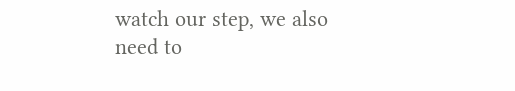watch our step, we also need to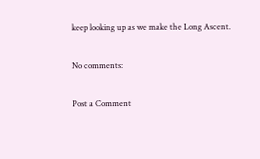keep looking up as we make the Long Ascent.

No comments:

Post a Comment